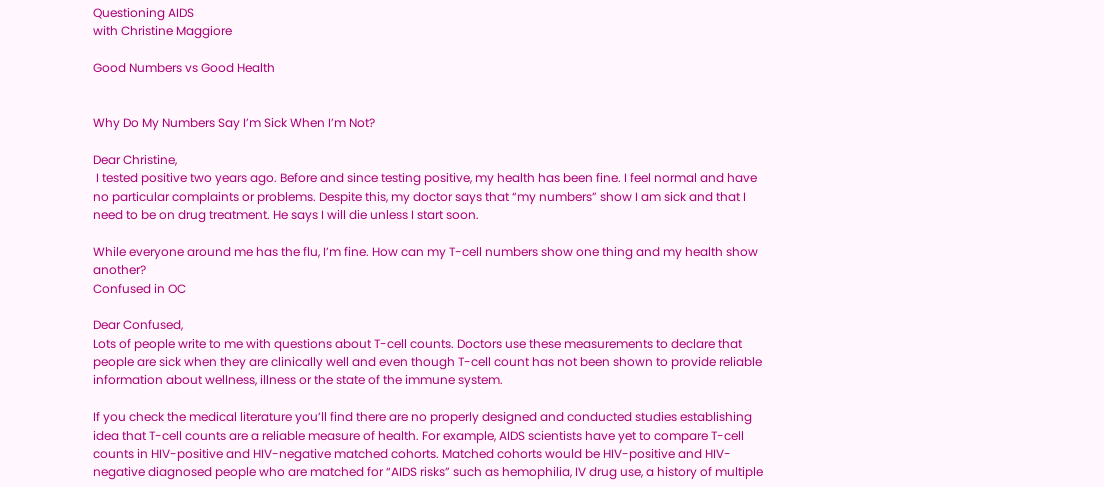Questioning AIDS
with Christine Maggiore

Good Numbers vs Good Health


Why Do My Numbers Say I’m Sick When I’m Not?

Dear Christine,
 I tested positive two years ago. Before and since testing positive, my health has been fine. I feel normal and have no particular complaints or problems. Despite this, my doctor says that “my numbers” show I am sick and that I need to be on drug treatment. He says I will die unless I start soon.

While everyone around me has the flu, I’m fine. How can my T-cell numbers show one thing and my health show another?
Confused in OC

Dear Confused,
Lots of people write to me with questions about T-cell counts. Doctors use these measurements to declare that people are sick when they are clinically well and even though T-cell count has not been shown to provide reliable information about wellness, illness or the state of the immune system.

If you check the medical literature you’ll find there are no properly designed and conducted studies establishing idea that T-cell counts are a reliable measure of health. For example, AIDS scientists have yet to compare T-cell counts in HIV-positive and HIV-negative matched cohorts. Matched cohorts would be HIV-positive and HIV-negative diagnosed people who are matched for “AIDS risks” such as hemophilia, IV drug use, a history of multiple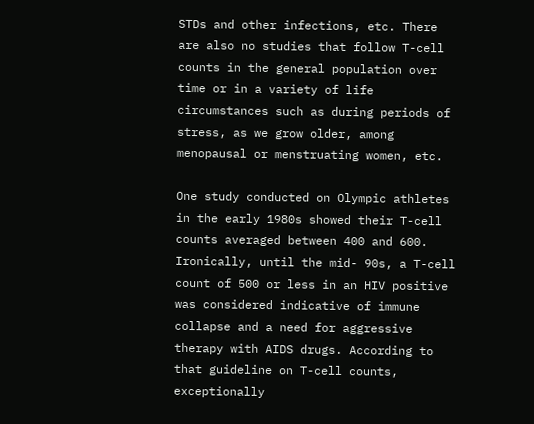STDs and other infections, etc. There are also no studies that follow T-cell counts in the general population over time or in a variety of life circumstances such as during periods of stress, as we grow older, among menopausal or menstruating women, etc.

One study conducted on Olympic athletes in the early 1980s showed their T-cell counts averaged between 400 and 600. Ironically, until the mid- 90s, a T-cell count of 500 or less in an HIV positive was considered indicative of immune collapse and a need for aggressive therapy with AIDS drugs. According to that guideline on T-cell counts, exceptionally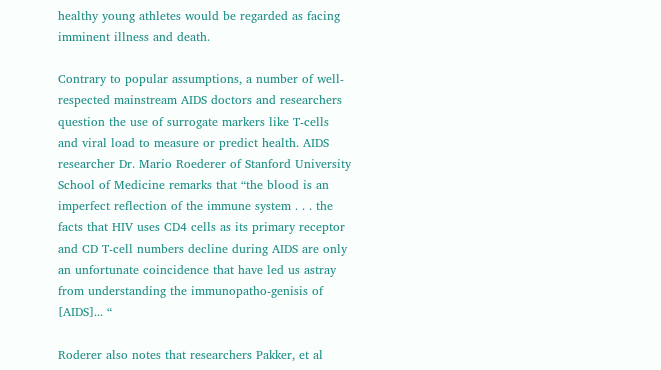healthy young athletes would be regarded as facing imminent illness and death.

Contrary to popular assumptions, a number of well-respected mainstream AIDS doctors and researchers question the use of surrogate markers like T-cells and viral load to measure or predict health. AIDS researcher Dr. Mario Roederer of Stanford University School of Medicine remarks that “the blood is an imperfect reflection of the immune system . . . the facts that HIV uses CD4 cells as its primary receptor and CD T-cell numbers decline during AIDS are only an unfortunate coincidence that have led us astray from understanding the immunopatho-genisis of [AIDS]... “

Roderer also notes that researchers Pakker, et al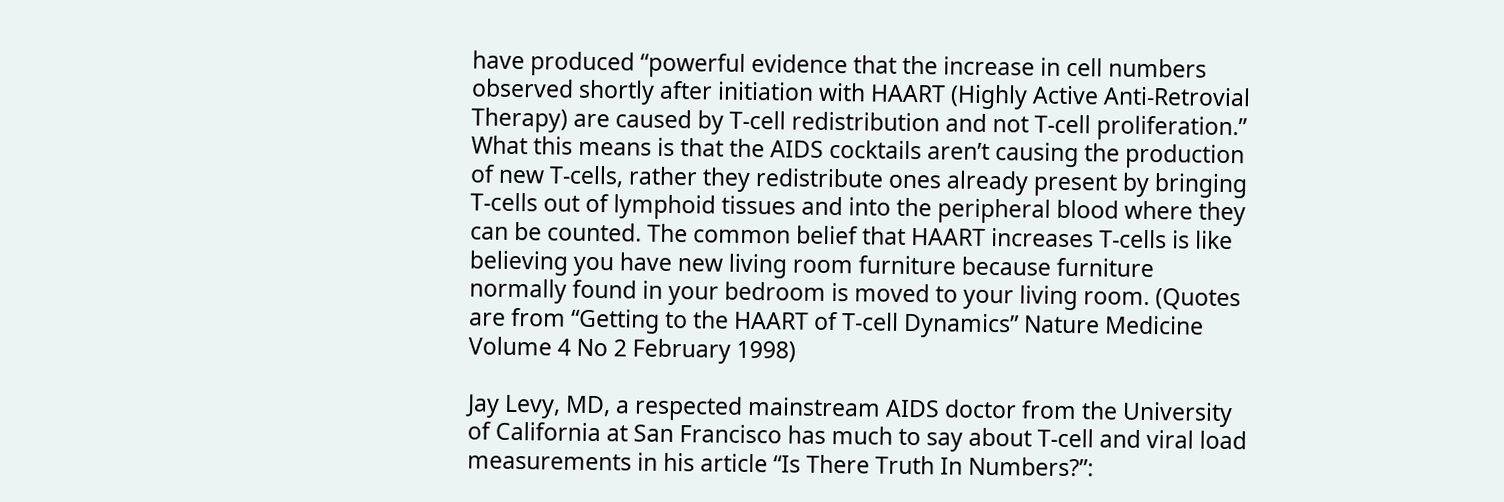have produced “powerful evidence that the increase in cell numbers observed shortly after initiation with HAART (Highly Active Anti-Retrovial Therapy) are caused by T-cell redistribution and not T-cell proliferation.” What this means is that the AIDS cocktails aren’t causing the production of new T-cells, rather they redistribute ones already present by bringing T-cells out of lymphoid tissues and into the peripheral blood where they can be counted. The common belief that HAART increases T-cells is like believing you have new living room furniture because furniture normally found in your bedroom is moved to your living room. (Quotes are from “Getting to the HAART of T-cell Dynamics” Nature Medicine Volume 4 No 2 February 1998)

Jay Levy, MD, a respected mainstream AIDS doctor from the University of California at San Francisco has much to say about T-cell and viral load measurements in his article “Is There Truth In Numbers?”: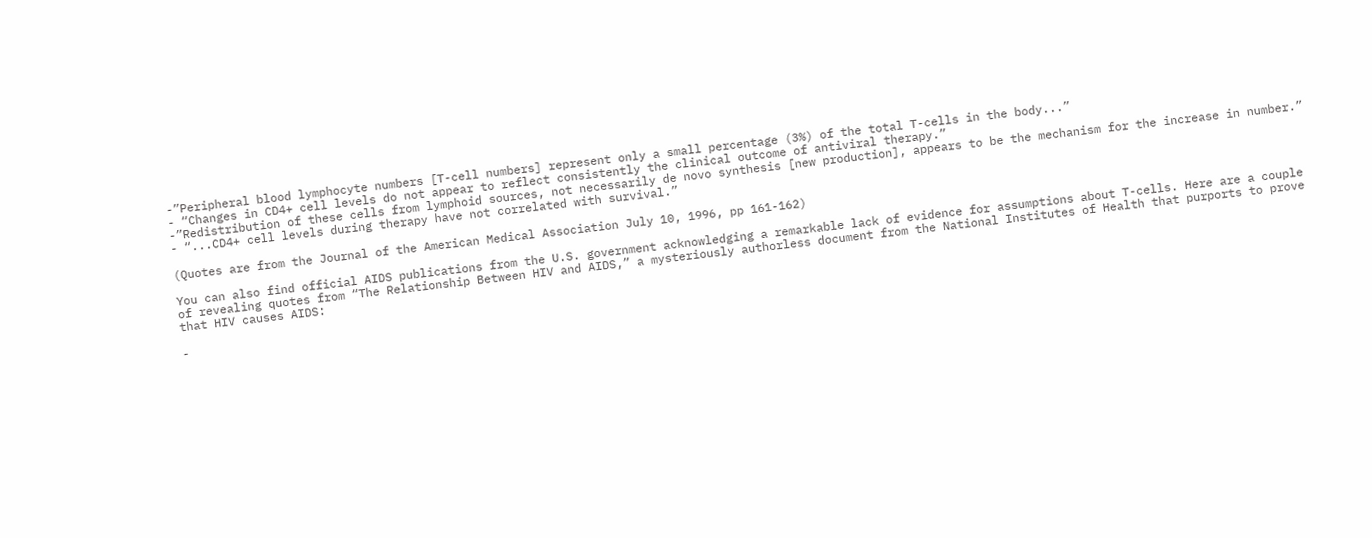-”Peripheral blood lymphocyte numbers [T-cell numbers] represent only a small percentage (3%) of the total T-cells in the body...”
- “Changes in CD4+ cell levels do not appear to reflect consistently the clinical outcome of antiviral therapy.”
-”Redistribution of these cells from lymphoid sources, not necessarily de novo synthesis [new production], appears to be the mechanism for the increase in number.”
- “...CD4+ cell levels during therapy have not correlated with survival.”

(Quotes are from the Journal of the American Medical Association July 10, 1996, pp 161-162)

You can also find official AIDS publications from the U.S. government acknowledging a remarkable lack of evidence for assumptions about T-cells. Here are a couple of revealing quotes from “The Relationship Between HIV and AIDS,” a mysteriously authorless document from the National Institutes of Health that purports to prove that HIV causes AIDS:

-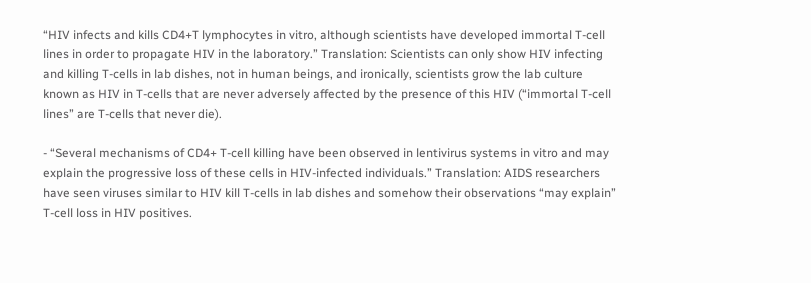“HIV infects and kills CD4+T lymphocytes in vitro, although scientists have developed immortal T-cell lines in order to propagate HIV in the laboratory.” Translation: Scientists can only show HIV infecting and killing T-cells in lab dishes, not in human beings, and ironically, scientists grow the lab culture known as HIV in T-cells that are never adversely affected by the presence of this HIV (“immortal T-cell lines” are T-cells that never die).

- “Several mechanisms of CD4+ T-cell killing have been observed in lentivirus systems in vitro and may explain the progressive loss of these cells in HIV-infected individuals.” Translation: AIDS researchers have seen viruses similar to HIV kill T-cells in lab dishes and somehow their observations “may explain” T-cell loss in HIV positives.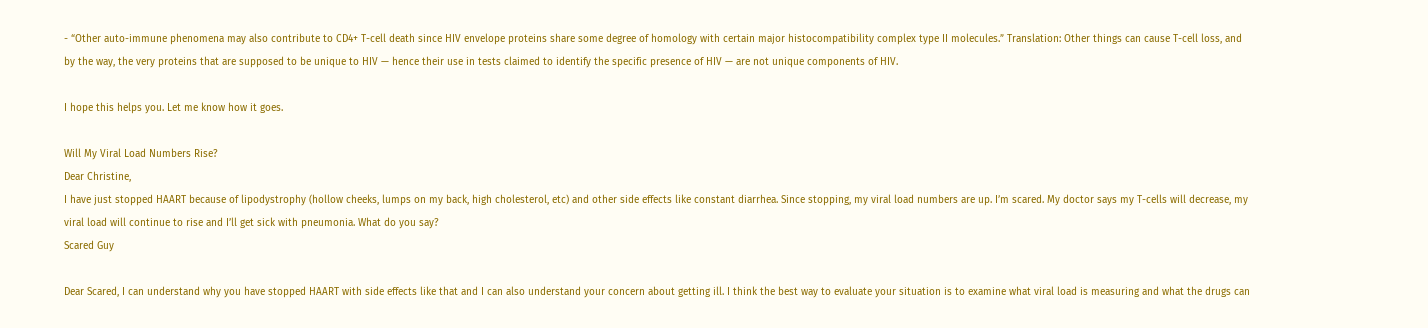- “Other auto-immune phenomena may also contribute to CD4+ T-cell death since HIV envelope proteins share some degree of homology with certain major histocompatibility complex type II molecules.” Translation: Other things can cause T-cell loss, and by the way, the very proteins that are supposed to be unique to HIV — hence their use in tests claimed to identify the specific presence of HIV — are not unique components of HIV.

I hope this helps you. Let me know how it goes.

Will My Viral Load Numbers Rise?
Dear Christine,
I have just stopped HAART because of lipodystrophy (hollow cheeks, lumps on my back, high cholesterol, etc) and other side effects like constant diarrhea. Since stopping, my viral load numbers are up. I’m scared. My doctor says my T-cells will decrease, my viral load will continue to rise and I’ll get sick with pneumonia. What do you say?
Scared Guy

Dear Scared, I can understand why you have stopped HAART with side effects like that and I can also understand your concern about getting ill. I think the best way to evaluate your situation is to examine what viral load is measuring and what the drugs can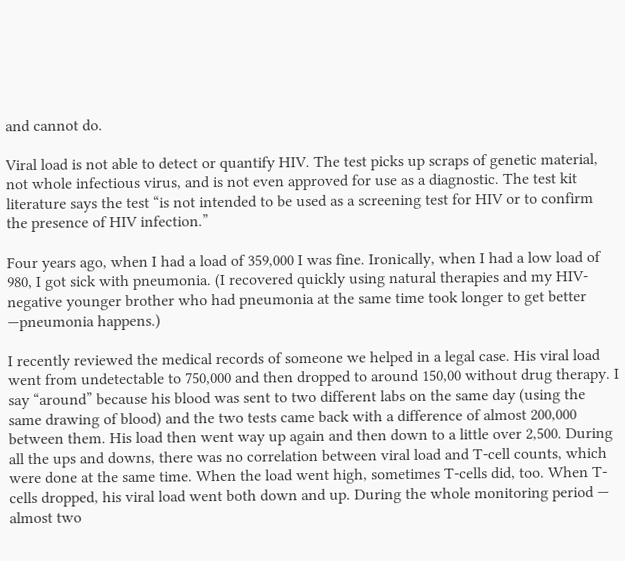and cannot do.

Viral load is not able to detect or quantify HIV. The test picks up scraps of genetic material, not whole infectious virus, and is not even approved for use as a diagnostic. The test kit literature says the test “is not intended to be used as a screening test for HIV or to confirm the presence of HIV infection.”

Four years ago, when I had a load of 359,000 I was fine. Ironically, when I had a low load of 980, I got sick with pneumonia. (I recovered quickly using natural therapies and my HIV-negative younger brother who had pneumonia at the same time took longer to get better —pneumonia happens.)

I recently reviewed the medical records of someone we helped in a legal case. His viral load went from undetectable to 750,000 and then dropped to around 150,00 without drug therapy. I say “around” because his blood was sent to two different labs on the same day (using the same drawing of blood) and the two tests came back with a difference of almost 200,000 between them. His load then went way up again and then down to a little over 2,500. During all the ups and downs, there was no correlation between viral load and T-cell counts, which were done at the same time. When the load went high, sometimes T-cells did, too. When T-cells dropped, his viral load went both down and up. During the whole monitoring period — almost two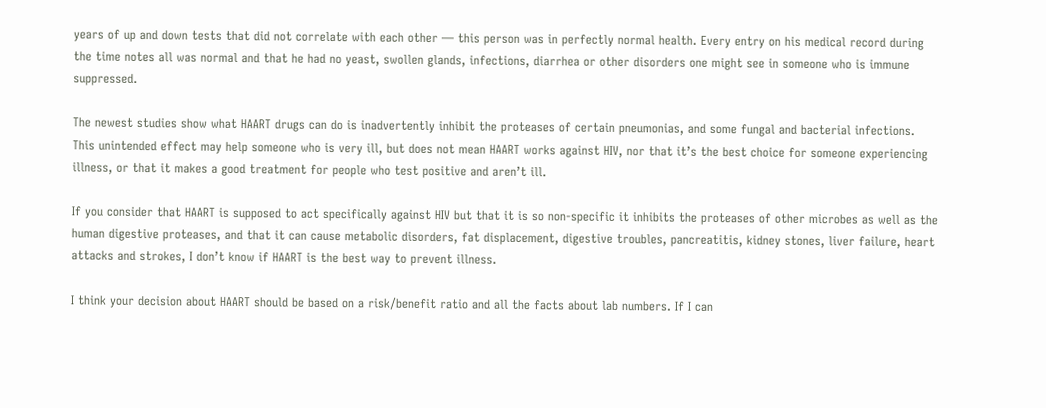years of up and down tests that did not correlate with each other — this person was in perfectly normal health. Every entry on his medical record during the time notes all was normal and that he had no yeast, swollen glands, infections, diarrhea or other disorders one might see in someone who is immune suppressed.

The newest studies show what HAART drugs can do is inadvertently inhibit the proteases of certain pneumonias, and some fungal and bacterial infections. This unintended effect may help someone who is very ill, but does not mean HAART works against HIV, nor that it’s the best choice for someone experiencing illness, or that it makes a good treatment for people who test positive and aren’t ill.

If you consider that HAART is supposed to act specifically against HIV but that it is so non-specific it inhibits the proteases of other microbes as well as the human digestive proteases, and that it can cause metabolic disorders, fat displacement, digestive troubles, pancreatitis, kidney stones, liver failure, heart attacks and strokes, I don’t know if HAART is the best way to prevent illness.

I think your decision about HAART should be based on a risk/benefit ratio and all the facts about lab numbers. If I can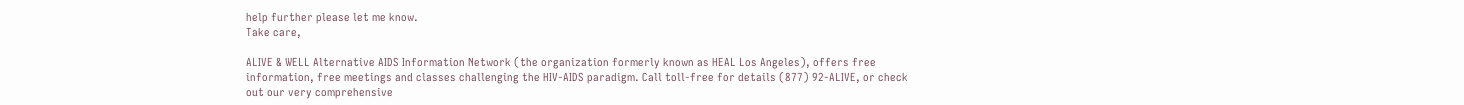help further please let me know.
Take care,

ALIVE & WELL Alternative AIDS Information Network (the organization formerly known as HEAL Los Angeles), offers free information, free meetings and classes challenging the HIV-AIDS paradigm. Call toll-free for details (877) 92-ALIVE, or check out our very comprehensive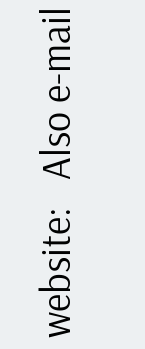website:   Also e-mail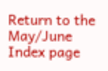Return to the May/June Index page